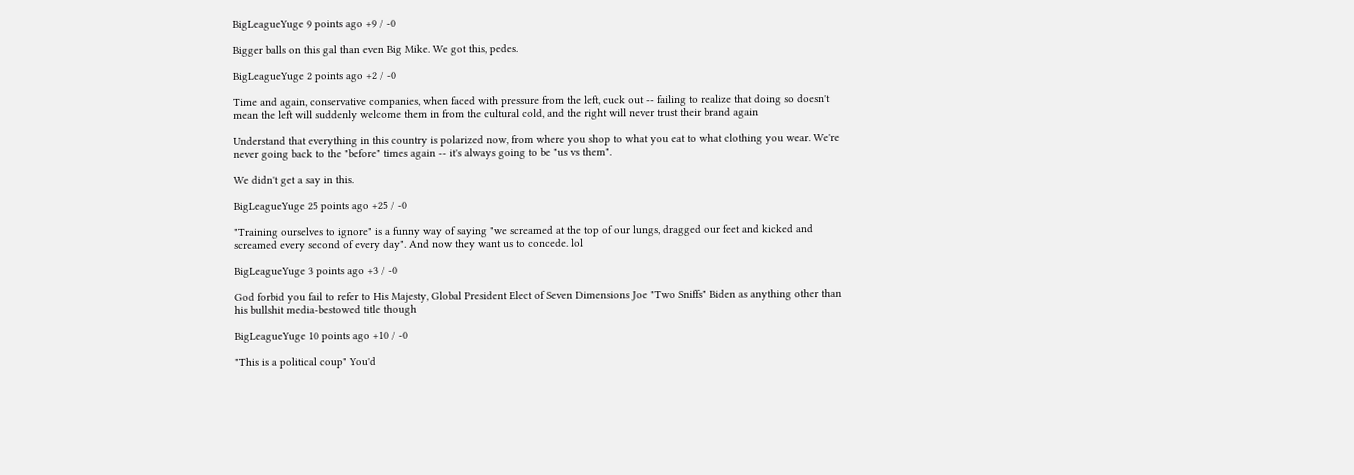BigLeagueYuge 9 points ago +9 / -0

Bigger balls on this gal than even Big Mike. We got this, pedes.

BigLeagueYuge 2 points ago +2 / -0

Time and again, conservative companies, when faced with pressure from the left, cuck out -- failing to realize that doing so doesn't mean the left will suddenly welcome them in from the cultural cold, and the right will never trust their brand again

Understand that everything in this country is polarized now, from where you shop to what you eat to what clothing you wear. We're never going back to the "before" times again -- it's always going to be "us vs them".

We didn't get a say in this.

BigLeagueYuge 25 points ago +25 / -0

"Training ourselves to ignore" is a funny way of saying "we screamed at the top of our lungs, dragged our feet and kicked and screamed every second of every day". And now they want us to concede. lol

BigLeagueYuge 3 points ago +3 / -0

God forbid you fail to refer to His Majesty, Global President Elect of Seven Dimensions Joe "Two Sniffs" Biden as anything other than his bullshit media-bestowed title though

BigLeagueYuge 10 points ago +10 / -0

"This is a political coup" You'd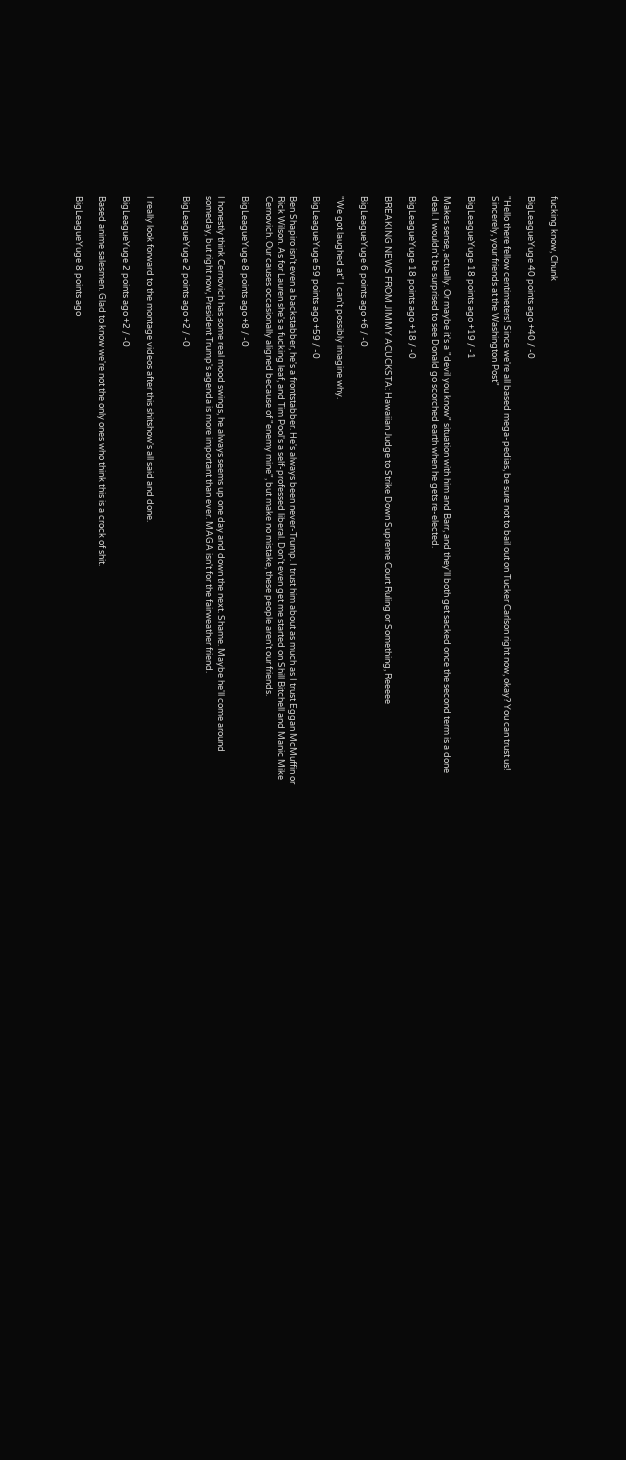fucking know, Chunk

BigLeagueYuge 40 points ago +40 / -0

"Hello there fellow centimeters! Since we're all based mega-pedias, be sure not to bail out on Tucker Carlson right now, okay? You can trust us! Sincerely, your friends at the Washington Post"

BigLeagueYuge 18 points ago +19 / -1

Makes sense, actually. Or maybe it's a "devil you know" situation with him and Barr, and they'll both get sacked once the second term is a done deal. I wouldn't be surprised to see Donald go scorched earth when he gets re-elected.

BigLeagueYuge 18 points ago +18 / -0

BREAKING NEWS FROM JIMMY ACUCKSTA: Hawaiian Judge to Strike Down Supreme Court Ruling or Something, Reeeee

BigLeagueYuge 6 points ago +6 / -0

"We got laughed at" I can't possibly imagine why.

BigLeagueYuge 59 points ago +59 / -0

Ben Shapiro isn't even a backstabber, he's a frontstabber. He's always been never-Trump. I trust him about as much as I trust Eggan McMuffin or Rick Wilson. As for Lauren she's a fucking leaf, and Tim Pool's a self-professed liberal. Don't even get me started on Shill Bitchell and Manic Mike Cernovich. Our causes occasionally aligned because of "enemy mine", but make no mistake, these people aren't our friends.

BigLeagueYuge 8 points ago +8 / -0

I honestly think Cernovich has some real mood swings, he always seems up one day and down the next. Shame. Maybe he'll come around someday, but right now, President Trump's agenda is more important than ever. MAGA isn't for the fairweather friend.

BigLeagueYuge 2 points ago +2 / -0


I really look forward to the montage videos after this shitshow's all said and done.

BigLeagueYuge 2 points ago +2 / -0

Based anime salesmen. Glad to know we're not the only ones who think this is a crock of shit.

BigLeagueYuge 8 points ago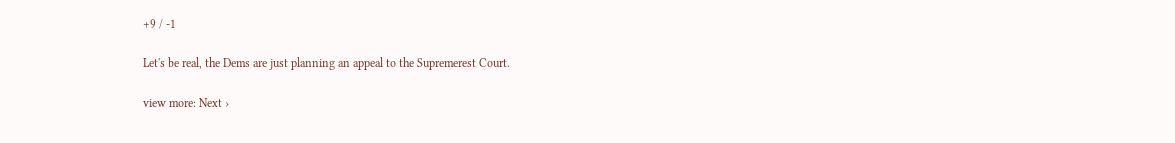+9 / -1

Let's be real, the Dems are just planning an appeal to the Supremerest Court.

view more: Next ›